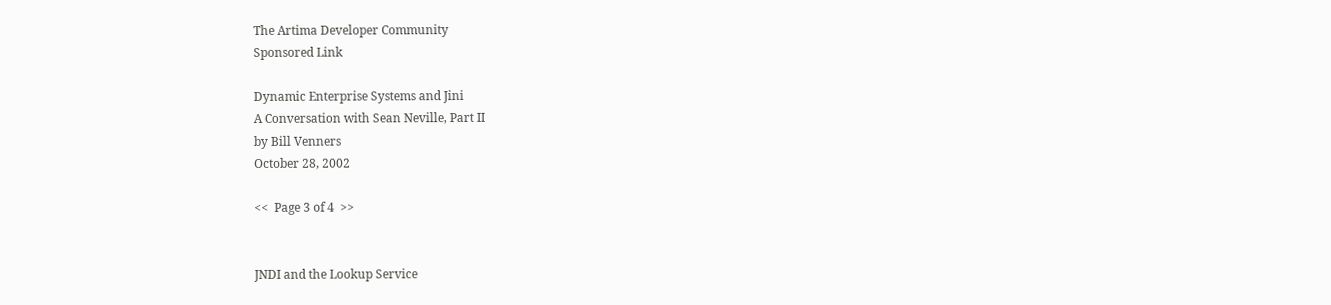The Artima Developer Community
Sponsored Link

Dynamic Enterprise Systems and Jini
A Conversation with Sean Neville, Part II
by Bill Venners
October 28, 2002

<<  Page 3 of 4  >>


JNDI and the Lookup Service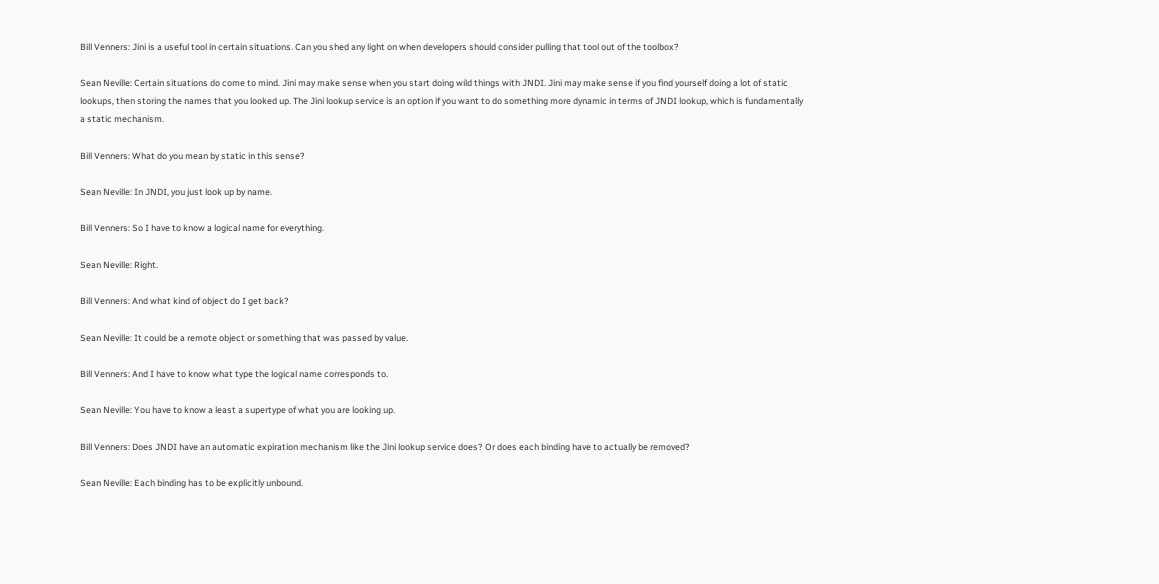Bill Venners: Jini is a useful tool in certain situations. Can you shed any light on when developers should consider pulling that tool out of the toolbox?

Sean Neville: Certain situations do come to mind. Jini may make sense when you start doing wild things with JNDI. Jini may make sense if you find yourself doing a lot of static lookups, then storing the names that you looked up. The Jini lookup service is an option if you want to do something more dynamic in terms of JNDI lookup, which is fundamentally a static mechanism.

Bill Venners: What do you mean by static in this sense?

Sean Neville: In JNDI, you just look up by name.

Bill Venners: So I have to know a logical name for everything.

Sean Neville: Right.

Bill Venners: And what kind of object do I get back?

Sean Neville: It could be a remote object or something that was passed by value.

Bill Venners: And I have to know what type the logical name corresponds to.

Sean Neville: You have to know a least a supertype of what you are looking up.

Bill Venners: Does JNDI have an automatic expiration mechanism like the Jini lookup service does? Or does each binding have to actually be removed?

Sean Neville: Each binding has to be explicitly unbound.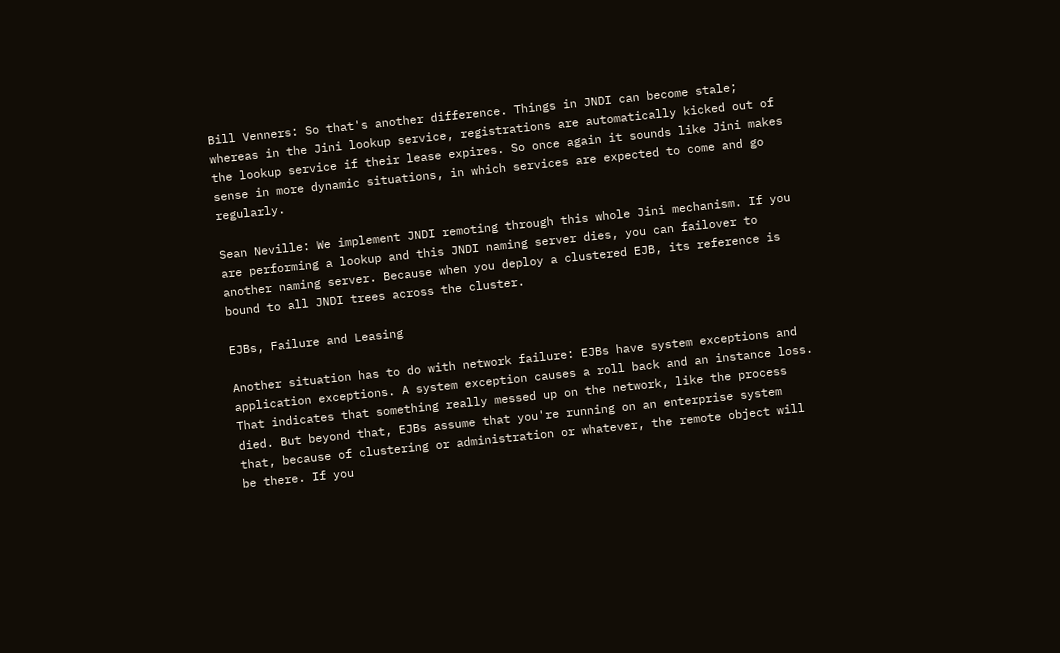Bill Venners: So that's another difference. Things in JNDI can become stale; whereas in the Jini lookup service, registrations are automatically kicked out of the lookup service if their lease expires. So once again it sounds like Jini makes sense in more dynamic situations, in which services are expected to come and go regularly.

Sean Neville: We implement JNDI remoting through this whole Jini mechanism. If you are performing a lookup and this JNDI naming server dies, you can failover to another naming server. Because when you deploy a clustered EJB, its reference is bound to all JNDI trees across the cluster.

EJBs, Failure and Leasing

Another situation has to do with network failure: EJBs have system exceptions and application exceptions. A system exception causes a roll back and an instance loss. That indicates that something really messed up on the network, like the process died. But beyond that, EJBs assume that you're running on an enterprise system that, because of clustering or administration or whatever, the remote object will be there. If you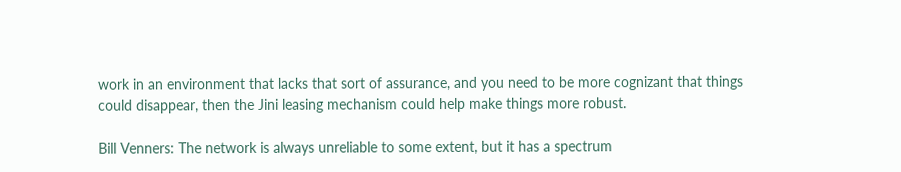work in an environment that lacks that sort of assurance, and you need to be more cognizant that things could disappear, then the Jini leasing mechanism could help make things more robust.

Bill Venners: The network is always unreliable to some extent, but it has a spectrum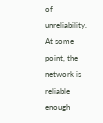of unreliability. At some point, the network is reliable enough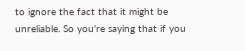to ignore the fact that it might be unreliable. So you're saying that if you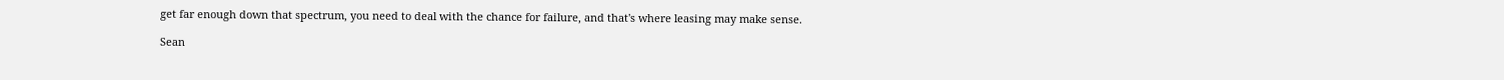get far enough down that spectrum, you need to deal with the chance for failure, and that's where leasing may make sense.

Sean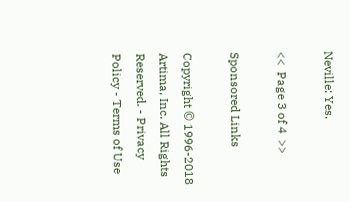Neville: Yes.

<<  Page 3 of 4  >>

Sponsored Links

Copyright © 1996-2018 Artima, Inc. All Rights Reserved. - Privacy Policy - Terms of Use